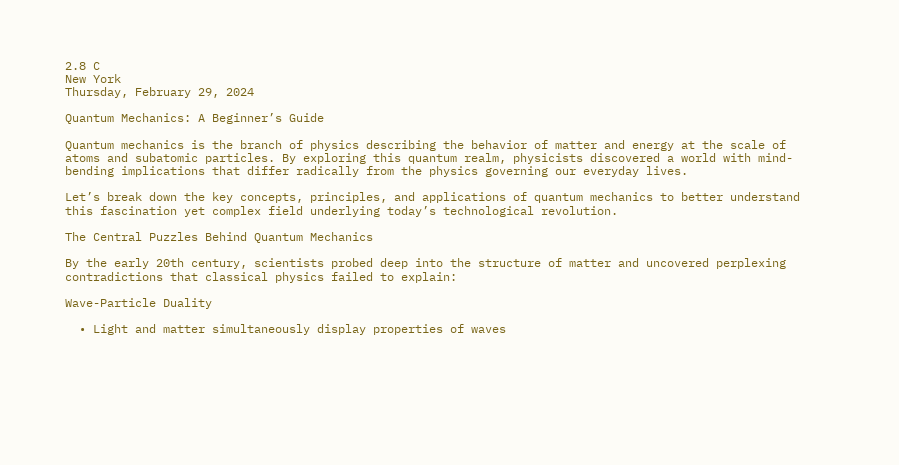2.8 C
New York
Thursday, February 29, 2024

Quantum Mechanics: A Beginner’s Guide

Quantum mechanics is the branch of physics describing the behavior of matter and energy at the scale of atoms and subatomic particles. By exploring this quantum realm, physicists discovered a world with mind-bending implications that differ radically from the physics governing our everyday lives.

Let’s break down the key concepts, principles, and applications of quantum mechanics to better understand this fascination yet complex field underlying today’s technological revolution.

The Central Puzzles Behind Quantum Mechanics

By the early 20th century, scientists probed deep into the structure of matter and uncovered perplexing contradictions that classical physics failed to explain:

Wave-Particle Duality

  • Light and matter simultaneously display properties of waves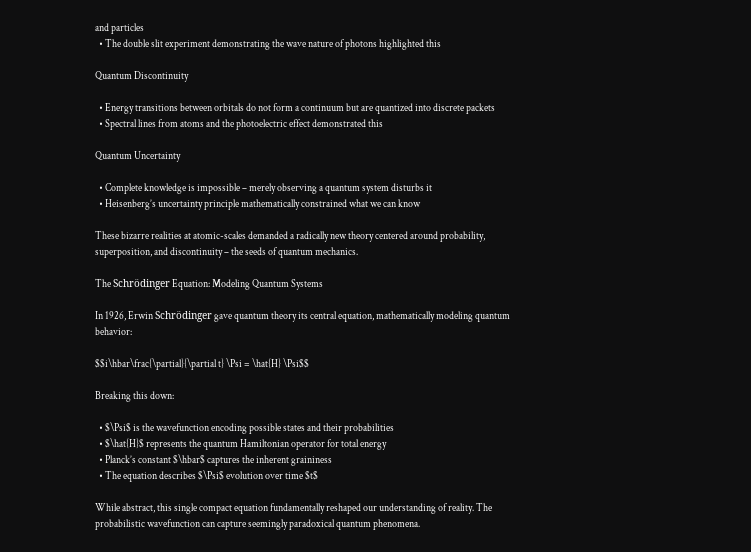and particles
  • The double slit experiment demonstrating the wave nature of photons highlighted this

Quantum Discontinuity

  • Energy transitions between orbitals do not form a continuum but are quantized into discrete packets
  • Spectral lines from atoms and the photoelectric effect demonstrated this

Quantum Uncertainty

  • Complete knowledge is impossible – merely observing a quantum system disturbs it
  • Heisenberg’s uncertainty principle mathematically constrained what we can know

These bizarre realities at atomic-scales demanded a radically new theory centered around probability, superposition, and discontinuity – the seeds of quantum mechanics.

The Schrödinger Equation: Modeling Quantum Systems

In 1926, Erwin Schrödinger gave quantum theory its central equation, mathematically modeling quantum behavior:

$$i\hbar\frac{\partial}{\partial t} \Psi = \hat{H} \Psi$$

Breaking this down:

  • $\Psi$ is the wavefunction encoding possible states and their probabilities
  • $\hat{H}$ represents the quantum Hamiltonian operator for total energy
  • Planck’s constant $\hbar$ captures the inherent graininess
  • The equation describes $\Psi$ evolution over time $t$

While abstract, this single compact equation fundamentally reshaped our understanding of reality. The probabilistic wavefunction can capture seemingly paradoxical quantum phenomena.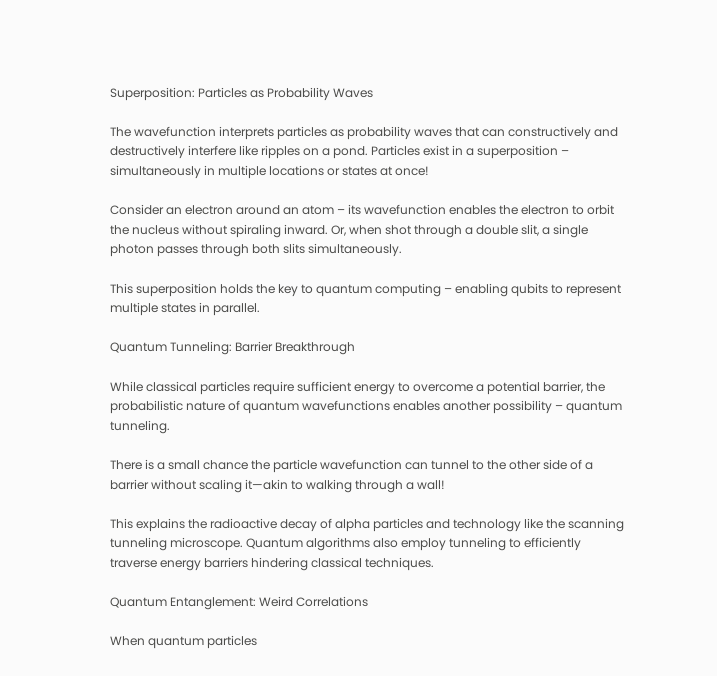Superposition: Particles as Probability Waves

The wavefunction interprets particles as probability waves that can constructively and destructively interfere like ripples on a pond. Particles exist in a superposition – simultaneously in multiple locations or states at once!

Consider an electron around an atom – its wavefunction enables the electron to orbit the nucleus without spiraling inward. Or, when shot through a double slit, a single photon passes through both slits simultaneously.

This superposition holds the key to quantum computing – enabling qubits to represent multiple states in parallel.

Quantum Tunneling: Barrier Breakthrough

While classical particles require sufficient energy to overcome a potential barrier, the probabilistic nature of quantum wavefunctions enables another possibility – quantum tunneling.

There is a small chance the particle wavefunction can tunnel to the other side of a barrier without scaling it—akin to walking through a wall!

This explains the radioactive decay of alpha particles and technology like the scanning tunneling microscope. Quantum algorithms also employ tunneling to efficiently traverse energy barriers hindering classical techniques.

Quantum Entanglement: Weird Correlations

When quantum particles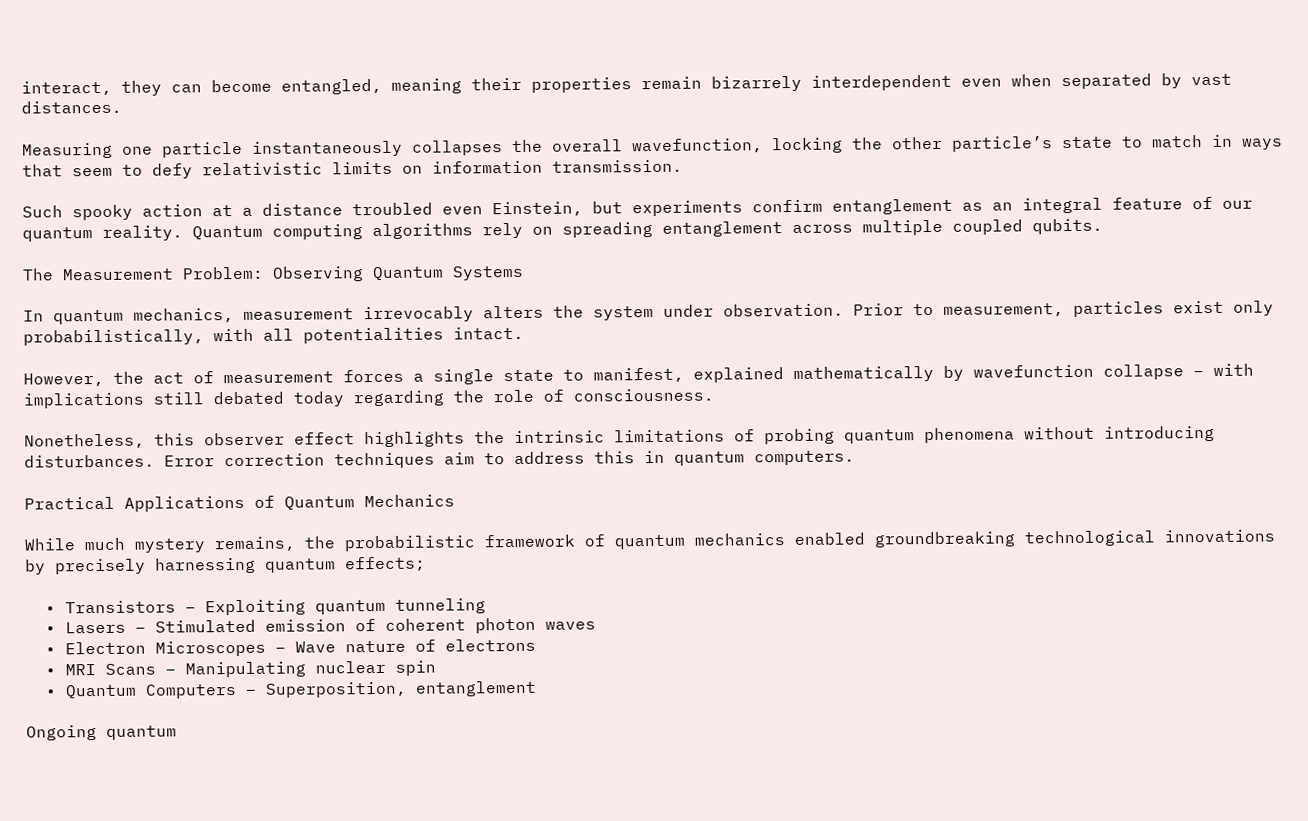interact, they can become entangled, meaning their properties remain bizarrely interdependent even when separated by vast distances.

Measuring one particle instantaneously collapses the overall wavefunction, locking the other particle’s state to match in ways that seem to defy relativistic limits on information transmission.

Such spooky action at a distance troubled even Einstein, but experiments confirm entanglement as an integral feature of our quantum reality. Quantum computing algorithms rely on spreading entanglement across multiple coupled qubits.

The Measurement Problem: Observing Quantum Systems

In quantum mechanics, measurement irrevocably alters the system under observation. Prior to measurement, particles exist only probabilistically, with all potentialities intact.

However, the act of measurement forces a single state to manifest, explained mathematically by wavefunction collapse – with implications still debated today regarding the role of consciousness.

Nonetheless, this observer effect highlights the intrinsic limitations of probing quantum phenomena without introducing disturbances. Error correction techniques aim to address this in quantum computers.

Practical Applications of Quantum Mechanics

While much mystery remains, the probabilistic framework of quantum mechanics enabled groundbreaking technological innovations by precisely harnessing quantum effects;

  • Transistors – Exploiting quantum tunneling
  • Lasers – Stimulated emission of coherent photon waves
  • Electron Microscopes – Wave nature of electrons
  • MRI Scans – Manipulating nuclear spin
  • Quantum Computers – Superposition, entanglement

Ongoing quantum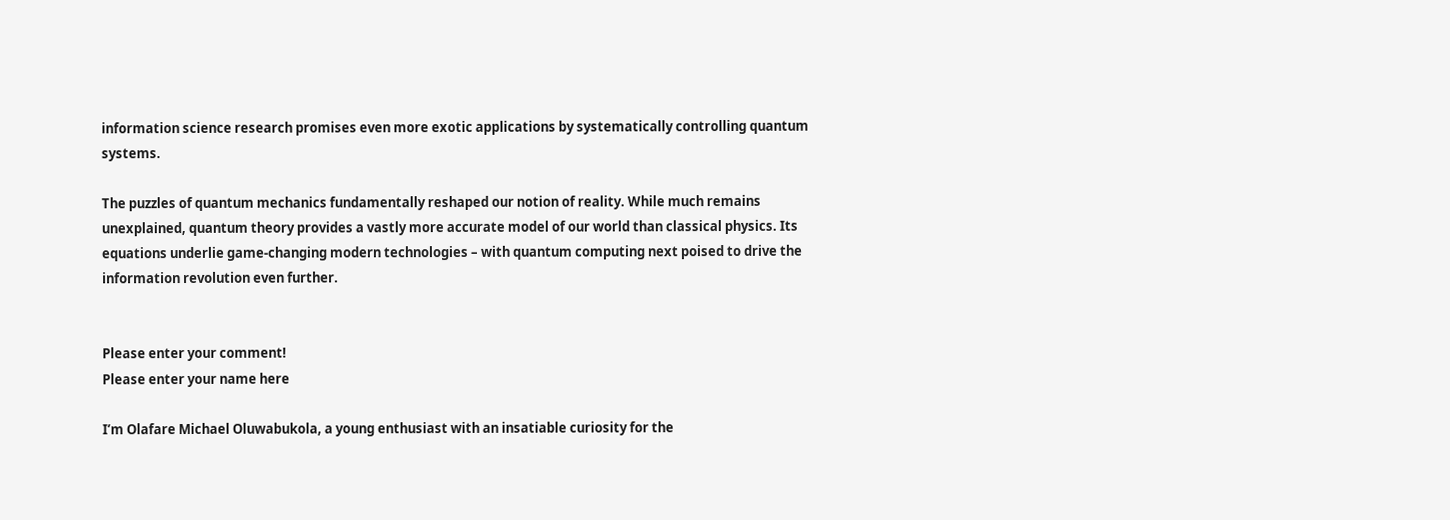information science research promises even more exotic applications by systematically controlling quantum systems.

The puzzles of quantum mechanics fundamentally reshaped our notion of reality. While much remains unexplained, quantum theory provides a vastly more accurate model of our world than classical physics. Its equations underlie game-changing modern technologies – with quantum computing next poised to drive the information revolution even further.


Please enter your comment!
Please enter your name here

I’m Olafare Michael Oluwabukola, a young enthusiast with an insatiable curiosity for the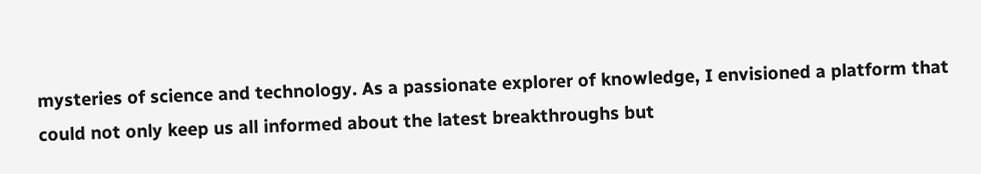mysteries of science and technology. As a passionate explorer of knowledge, I envisioned a platform that could not only keep us all informed about the latest breakthroughs but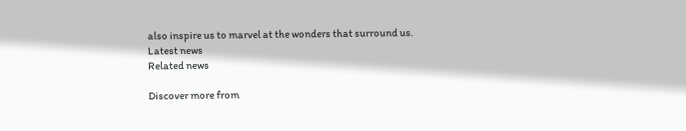also inspire us to marvel at the wonders that surround us.
Latest news
Related news

Discover more from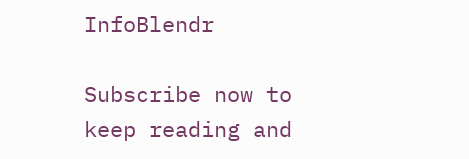InfoBlendr

Subscribe now to keep reading and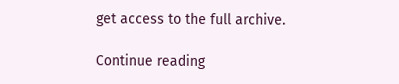get access to the full archive.

Continue reading